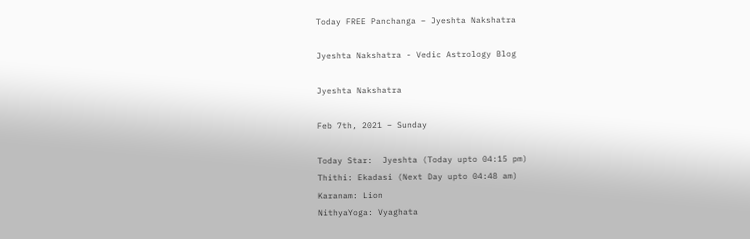Today FREE Panchanga – Jyeshta Nakshatra

Jyeshta Nakshatra - Vedic Astrology Blog

Jyeshta Nakshatra

Feb 7th, 2021 – Sunday

Today Star:  Jyeshta (Today upto 04:15 pm)
Thithi: Ekadasi (Next Day upto 04:48 am)
Karanam: Lion
NithyaYoga: Vyaghata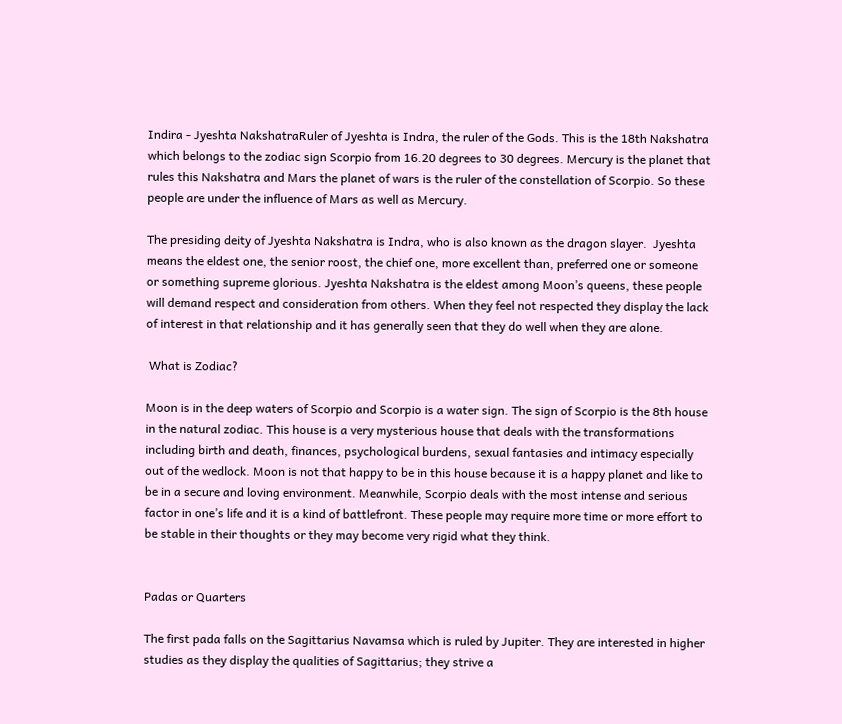Indira - Jyeshta NakshatraRuler of Jyeshta is Indra, the ruler of the Gods. This is the 18th Nakshatra which belongs to the zodiac sign Scorpio from 16.20 degrees to 30 degrees. Mercury is the planet that rules this Nakshatra and Mars the planet of wars is the ruler of the constellation of Scorpio. So these people are under the influence of Mars as well as Mercury.

The presiding deity of Jyeshta Nakshatra is Indra, who is also known as the dragon slayer.  Jyeshta means the eldest one, the senior roost, the chief one, more excellent than, preferred one or someone or something supreme glorious. Jyeshta Nakshatra is the eldest among Moon’s queens, these people will demand respect and consideration from others. When they feel not respected they display the lack of interest in that relationship and it has generally seen that they do well when they are alone.

 What is Zodiac?

Moon is in the deep waters of Scorpio and Scorpio is a water sign. The sign of Scorpio is the 8th house in the natural zodiac. This house is a very mysterious house that deals with the transformations including birth and death, finances, psychological burdens, sexual fantasies and intimacy especially out of the wedlock. Moon is not that happy to be in this house because it is a happy planet and like to be in a secure and loving environment. Meanwhile, Scorpio deals with the most intense and serious factor in one’s life and it is a kind of battlefront. These people may require more time or more effort to be stable in their thoughts or they may become very rigid what they think.


Padas or Quarters

The first pada falls on the Sagittarius Navamsa which is ruled by Jupiter. They are interested in higher studies as they display the qualities of Sagittarius; they strive a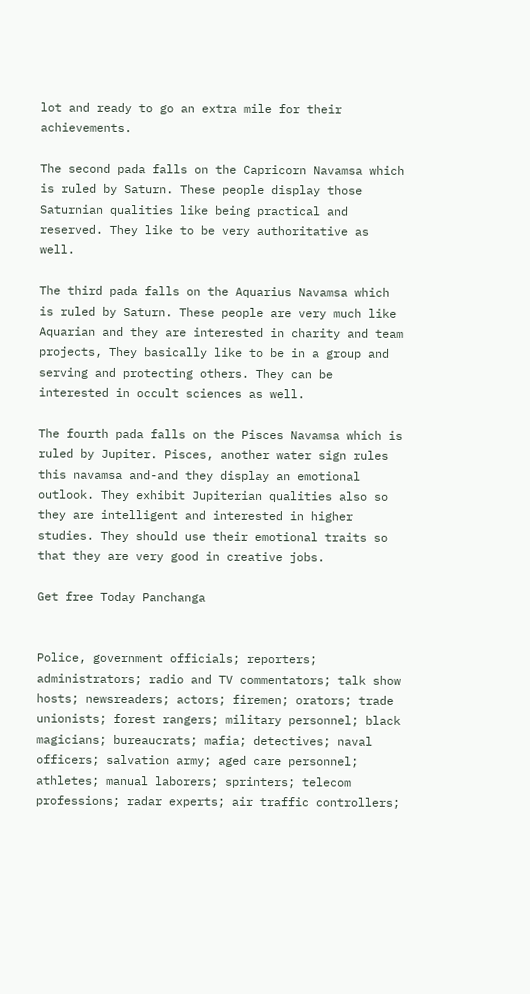lot and ready to go an extra mile for their achievements.

The second pada falls on the Capricorn Navamsa which is ruled by Saturn. These people display those Saturnian qualities like being practical and reserved. They like to be very authoritative as well.

The third pada falls on the Aquarius Navamsa which is ruled by Saturn. These people are very much like Aquarian and they are interested in charity and team projects, They basically like to be in a group and serving and protecting others. They can be interested in occult sciences as well.

The fourth pada falls on the Pisces Navamsa which is ruled by Jupiter. Pisces, another water sign rules this navamsa and-and they display an emotional outlook. They exhibit Jupiterian qualities also so they are intelligent and interested in higher studies. They should use their emotional traits so that they are very good in creative jobs.

Get free Today Panchanga


Police, government officials; reporters; administrators; radio and TV commentators; talk show hosts; newsreaders; actors; firemen; orators; trade unionists; forest rangers; military personnel; black magicians; bureaucrats; mafia; detectives; naval officers; salvation army; aged care personnel; athletes; manual laborers; sprinters; telecom professions; radar experts; air traffic controllers;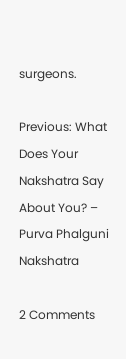surgeons.

Previous: What Does Your Nakshatra Say About You? – Purva Phalguni Nakshatra

2 Comments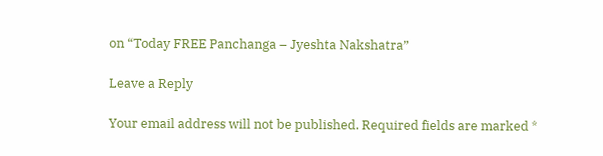on “Today FREE Panchanga – Jyeshta Nakshatra”

Leave a Reply

Your email address will not be published. Required fields are marked *